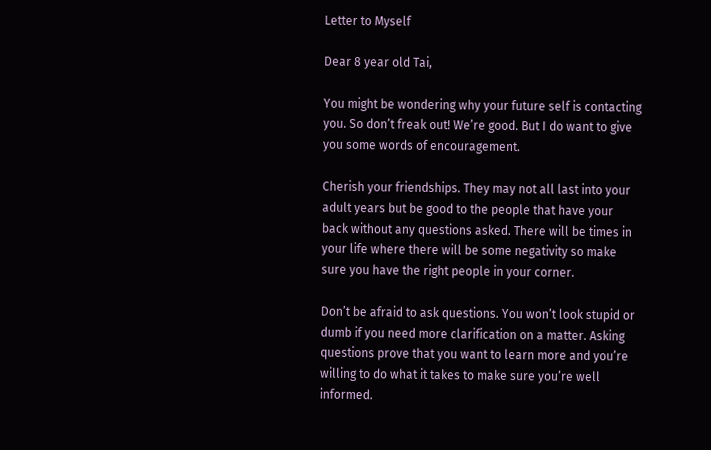Letter to Myself

Dear 8 year old Tai,

You might be wondering why your future self is contacting you. So don’t freak out! We’re good. But I do want to give you some words of encouragement.

Cherish your friendships. They may not all last into your adult years but be good to the people that have your back without any questions asked. There will be times in your life where there will be some negativity so make sure you have the right people in your corner.

Don’t be afraid to ask questions. You won’t look stupid or dumb if you need more clarification on a matter. Asking questions prove that you want to learn more and you’re willing to do what it takes to make sure you’re well informed.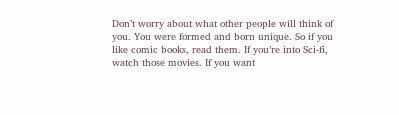Don’t worry about what other people will think of you. You were formed and born unique. So if you like comic books, read them. If you’re into Sci-fi, watch those movies. If you want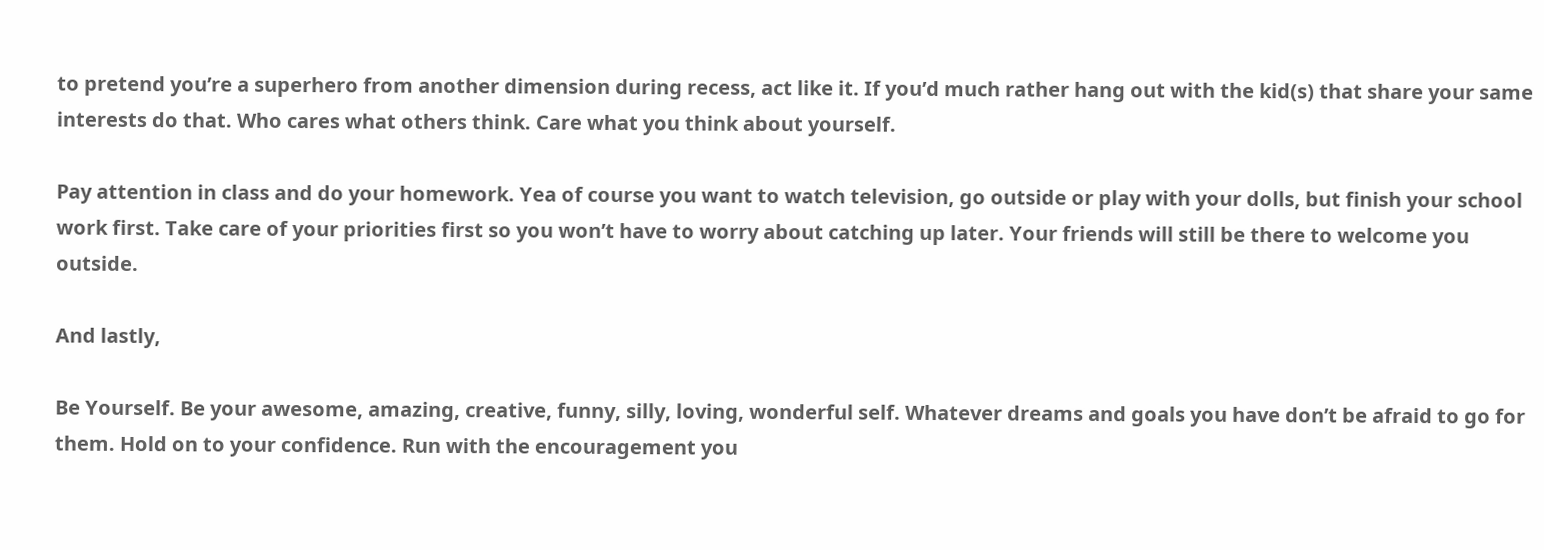to pretend you’re a superhero from another dimension during recess, act like it. If you’d much rather hang out with the kid(s) that share your same interests do that. Who cares what others think. Care what you think about yourself.

Pay attention in class and do your homework. Yea of course you want to watch television, go outside or play with your dolls, but finish your school work first. Take care of your priorities first so you won’t have to worry about catching up later. Your friends will still be there to welcome you outside.

And lastly,

Be Yourself. Be your awesome, amazing, creative, funny, silly, loving, wonderful self. Whatever dreams and goals you have don’t be afraid to go for them. Hold on to your confidence. Run with the encouragement you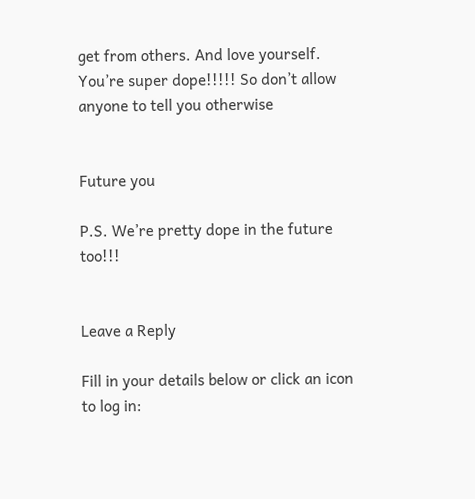get from others. And love yourself.  You’re super dope!!!!! So don’t allow anyone to tell you otherwise


Future you

P.S. We’re pretty dope in the future too!!!


Leave a Reply

Fill in your details below or click an icon to log in: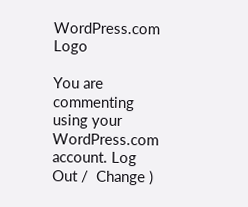WordPress.com Logo

You are commenting using your WordPress.com account. Log Out /  Change )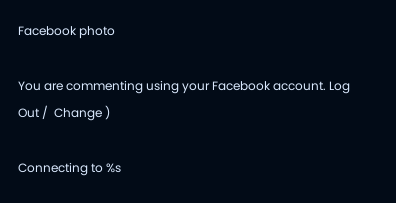Facebook photo

You are commenting using your Facebook account. Log Out /  Change )

Connecting to %s